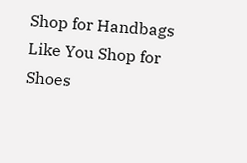Shop for Handbags Like You Shop for Shoes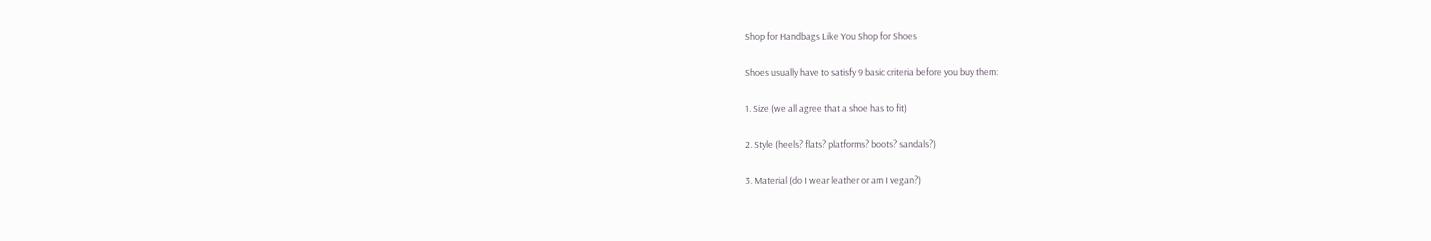Shop for Handbags Like You Shop for Shoes

Shoes usually have to satisfy 9 basic criteria before you buy them:

1. Size (we all agree that a shoe has to fit)

2. Style (heels? flats? platforms? boots? sandals?)

3. Material (do I wear leather or am I vegan?)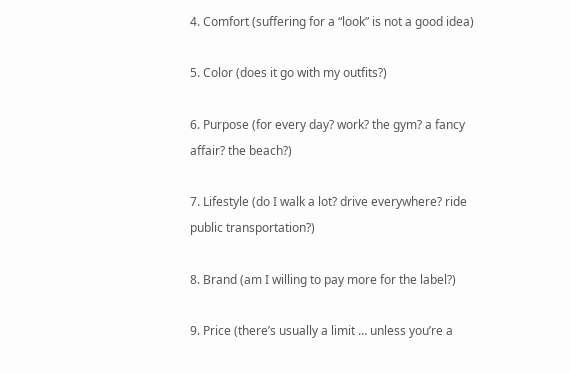4. Comfort (suffering for a “look” is not a good idea)

5. Color (does it go with my outfits?)

6. Purpose (for every day? work? the gym? a fancy affair? the beach?)

7. Lifestyle (do I walk a lot? drive everywhere? ride public transportation?)

8. Brand (am I willing to pay more for the label?)

9. Price (there’s usually a limit … unless you’re a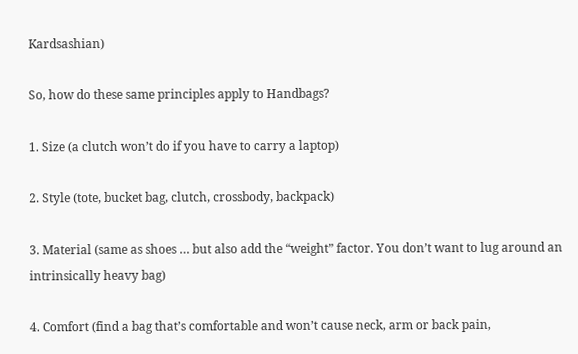Kardsashian)

So, how do these same principles apply to Handbags?

1. Size (a clutch won’t do if you have to carry a laptop)

2. Style (tote, bucket bag, clutch, crossbody, backpack)

3. Material (same as shoes … but also add the “weight” factor. You don’t want to lug around an intrinsically heavy bag)

4. Comfort (find a bag that’s comfortable and won’t cause neck, arm or back pain,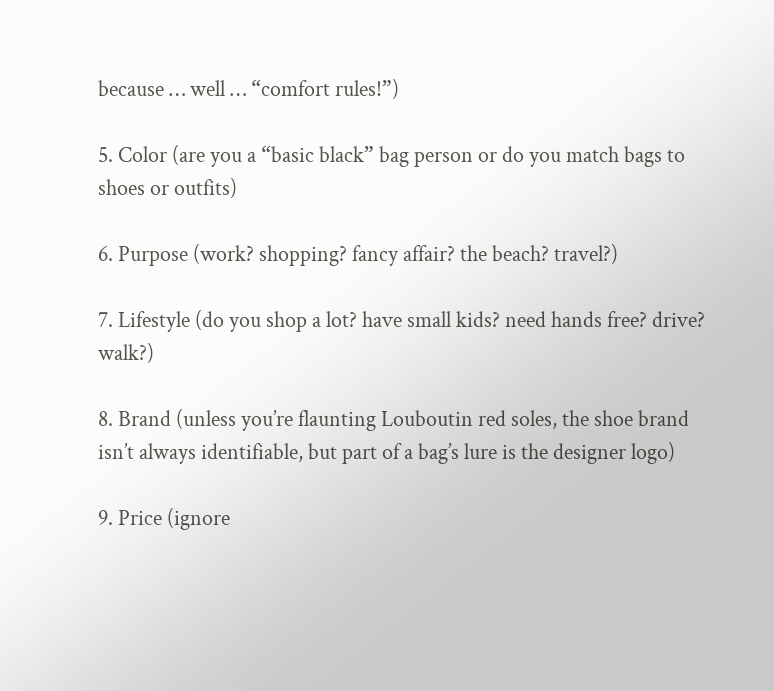because … well … “comfort rules!”)

5. Color (are you a “basic black” bag person or do you match bags to shoes or outfits)

6. Purpose (work? shopping? fancy affair? the beach? travel?)

7. Lifestyle (do you shop a lot? have small kids? need hands free? drive? walk?)

8. Brand (unless you’re flaunting Louboutin red soles, the shoe brand isn’t always identifiable, but part of a bag’s lure is the designer logo)

9. Price (ignore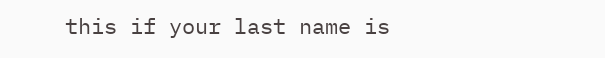this if your last name is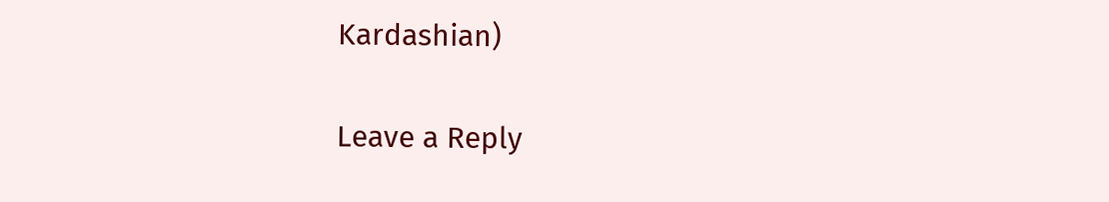Kardashian)

Leave a Reply